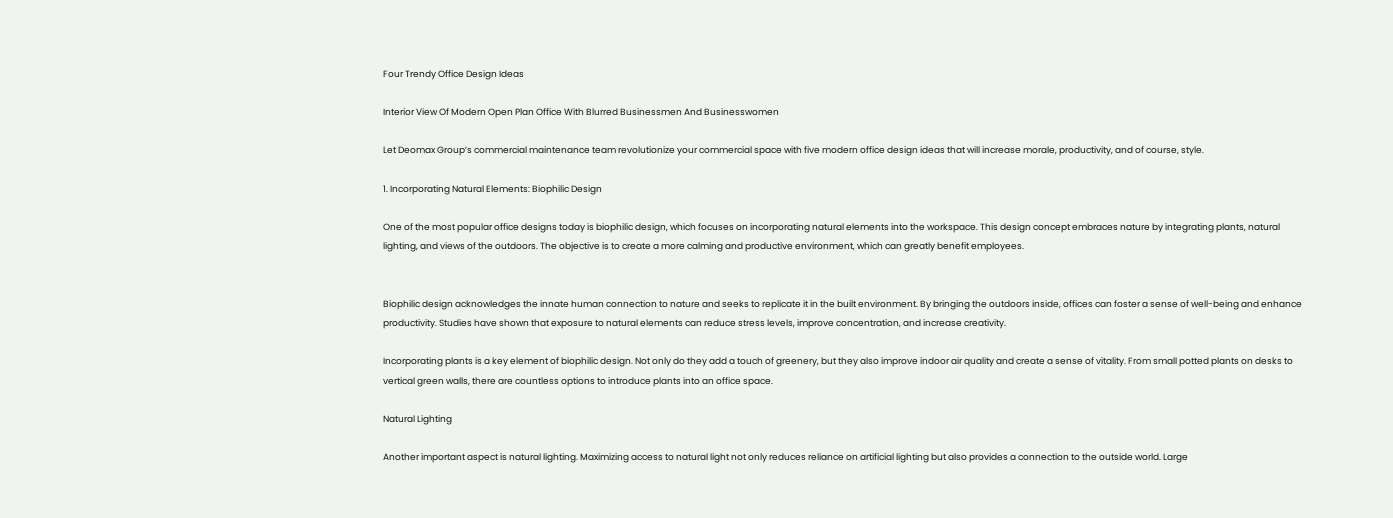Four Trendy Office Design Ideas

Interior View Of Modern Open Plan Office With Blurred Businessmen And Businesswomen

Let Deomax Group’s commercial maintenance team revolutionize your commercial space with five modern office design ideas that will increase morale, productivity, and of course, style.

1. Incorporating Natural Elements: Biophilic Design

One of the most popular office designs today is biophilic design, which focuses on incorporating natural elements into the workspace. This design concept embraces nature by integrating plants, natural lighting, and views of the outdoors. The objective is to create a more calming and productive environment, which can greatly benefit employees.


Biophilic design acknowledges the innate human connection to nature and seeks to replicate it in the built environment. By bringing the outdoors inside, offices can foster a sense of well-being and enhance productivity. Studies have shown that exposure to natural elements can reduce stress levels, improve concentration, and increase creativity.

Incorporating plants is a key element of biophilic design. Not only do they add a touch of greenery, but they also improve indoor air quality and create a sense of vitality. From small potted plants on desks to vertical green walls, there are countless options to introduce plants into an office space.

Natural Lighting

Another important aspect is natural lighting. Maximizing access to natural light not only reduces reliance on artificial lighting but also provides a connection to the outside world. Large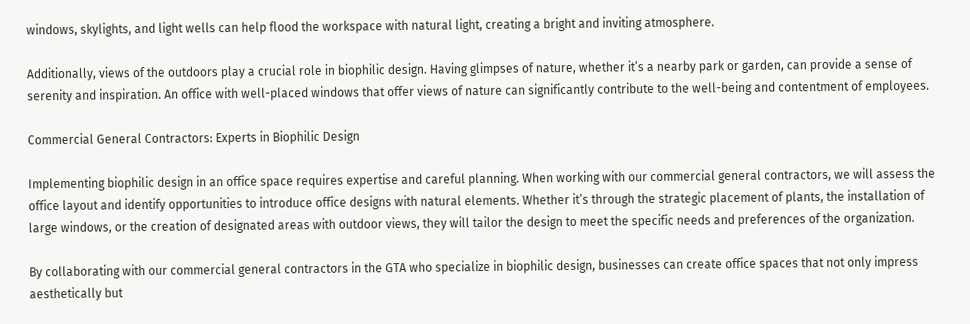windows, skylights, and light wells can help flood the workspace with natural light, creating a bright and inviting atmosphere.

Additionally, views of the outdoors play a crucial role in biophilic design. Having glimpses of nature, whether it’s a nearby park or garden, can provide a sense of serenity and inspiration. An office with well-placed windows that offer views of nature can significantly contribute to the well-being and contentment of employees.

Commercial General Contractors: Experts in Biophilic Design

Implementing biophilic design in an office space requires expertise and careful planning. When working with our commercial general contractors, we will assess the office layout and identify opportunities to introduce office designs with natural elements. Whether it’s through the strategic placement of plants, the installation of large windows, or the creation of designated areas with outdoor views, they will tailor the design to meet the specific needs and preferences of the organization.

By collaborating with our commercial general contractors in the GTA who specialize in biophilic design, businesses can create office spaces that not only impress aesthetically but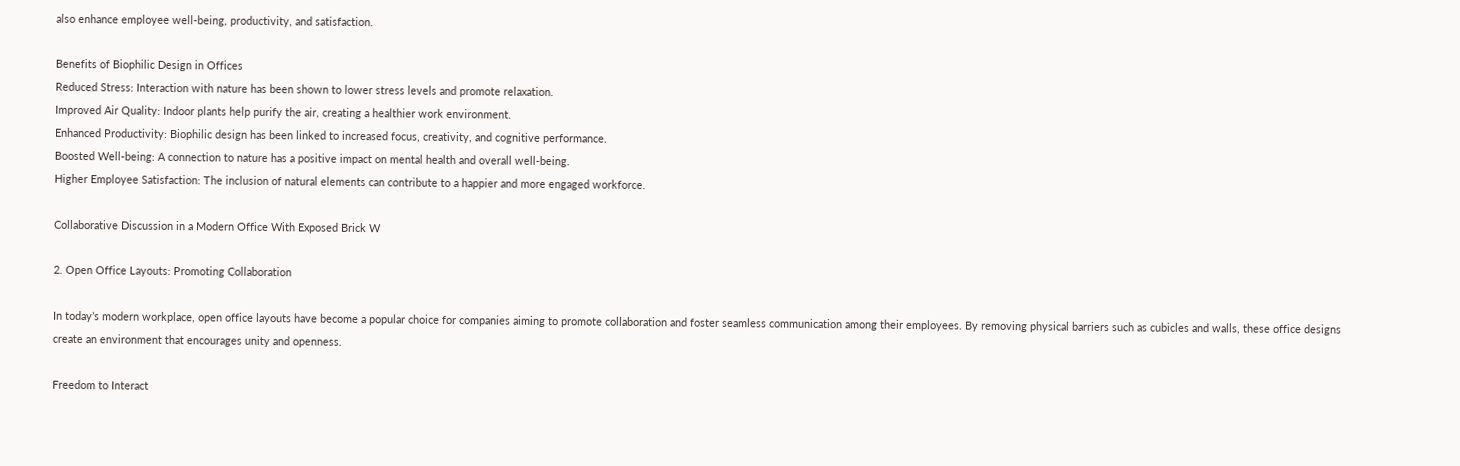also enhance employee well-being, productivity, and satisfaction.

Benefits of Biophilic Design in Offices
Reduced Stress: Interaction with nature has been shown to lower stress levels and promote relaxation.
Improved Air Quality: Indoor plants help purify the air, creating a healthier work environment.
Enhanced Productivity: Biophilic design has been linked to increased focus, creativity, and cognitive performance.
Boosted Well-being: A connection to nature has a positive impact on mental health and overall well-being.
Higher Employee Satisfaction: The inclusion of natural elements can contribute to a happier and more engaged workforce.

Collaborative Discussion in a Modern Office With Exposed Brick W

2. Open Office Layouts: Promoting Collaboration

In today’s modern workplace, open office layouts have become a popular choice for companies aiming to promote collaboration and foster seamless communication among their employees. By removing physical barriers such as cubicles and walls, these office designs create an environment that encourages unity and openness.

Freedom to Interact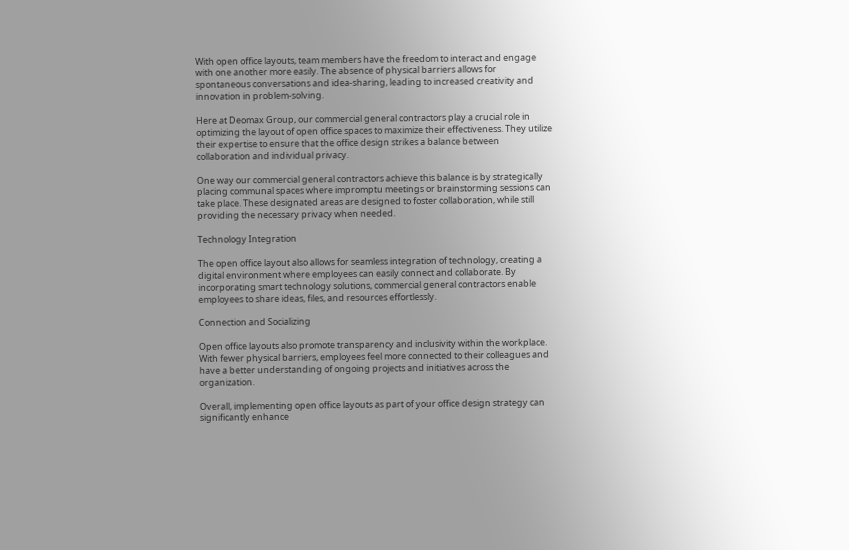With open office layouts, team members have the freedom to interact and engage with one another more easily. The absence of physical barriers allows for spontaneous conversations and idea-sharing, leading to increased creativity and innovation in problem-solving.

Here at Deomax Group, our commercial general contractors play a crucial role in optimizing the layout of open office spaces to maximize their effectiveness. They utilize their expertise to ensure that the office design strikes a balance between collaboration and individual privacy.

One way our commercial general contractors achieve this balance is by strategically placing communal spaces where impromptu meetings or brainstorming sessions can take place. These designated areas are designed to foster collaboration, while still providing the necessary privacy when needed.

Technology Integration

The open office layout also allows for seamless integration of technology, creating a digital environment where employees can easily connect and collaborate. By incorporating smart technology solutions, commercial general contractors enable employees to share ideas, files, and resources effortlessly.

Connection and Socializing

Open office layouts also promote transparency and inclusivity within the workplace. With fewer physical barriers, employees feel more connected to their colleagues and have a better understanding of ongoing projects and initiatives across the organization.

Overall, implementing open office layouts as part of your office design strategy can significantly enhance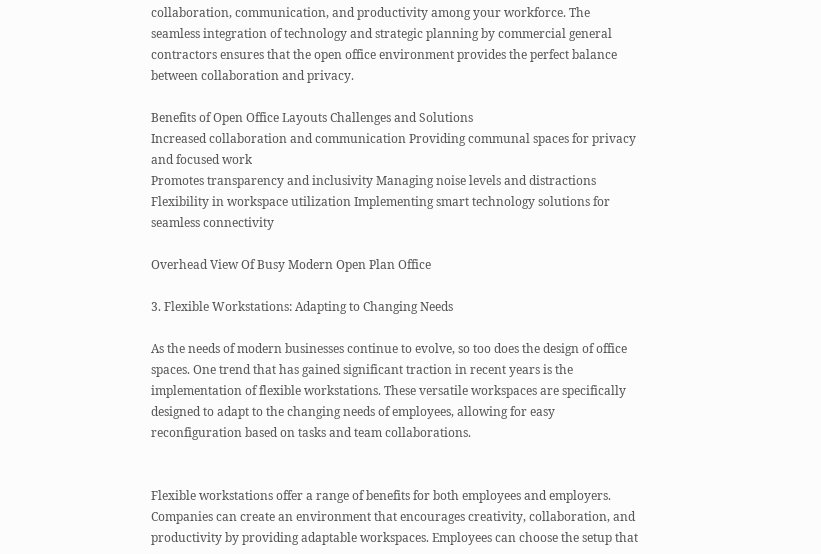collaboration, communication, and productivity among your workforce. The seamless integration of technology and strategic planning by commercial general contractors ensures that the open office environment provides the perfect balance between collaboration and privacy.

Benefits of Open Office Layouts Challenges and Solutions
Increased collaboration and communication Providing communal spaces for privacy and focused work
Promotes transparency and inclusivity Managing noise levels and distractions
Flexibility in workspace utilization Implementing smart technology solutions for seamless connectivity

Overhead View Of Busy Modern Open Plan Office

3. Flexible Workstations: Adapting to Changing Needs

As the needs of modern businesses continue to evolve, so too does the design of office spaces. One trend that has gained significant traction in recent years is the implementation of flexible workstations. These versatile workspaces are specifically designed to adapt to the changing needs of employees, allowing for easy reconfiguration based on tasks and team collaborations.


Flexible workstations offer a range of benefits for both employees and employers. Companies can create an environment that encourages creativity, collaboration, and productivity by providing adaptable workspaces. Employees can choose the setup that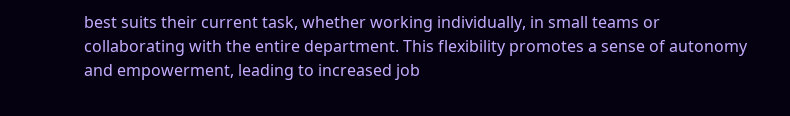best suits their current task, whether working individually, in small teams or collaborating with the entire department. This flexibility promotes a sense of autonomy and empowerment, leading to increased job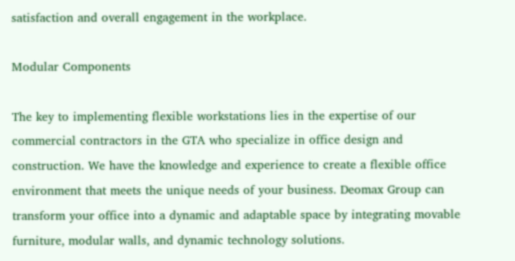satisfaction and overall engagement in the workplace.

Modular Components

The key to implementing flexible workstations lies in the expertise of our commercial contractors in the GTA who specialize in office design and construction. We have the knowledge and experience to create a flexible office environment that meets the unique needs of your business. Deomax Group can transform your office into a dynamic and adaptable space by integrating movable furniture, modular walls, and dynamic technology solutions.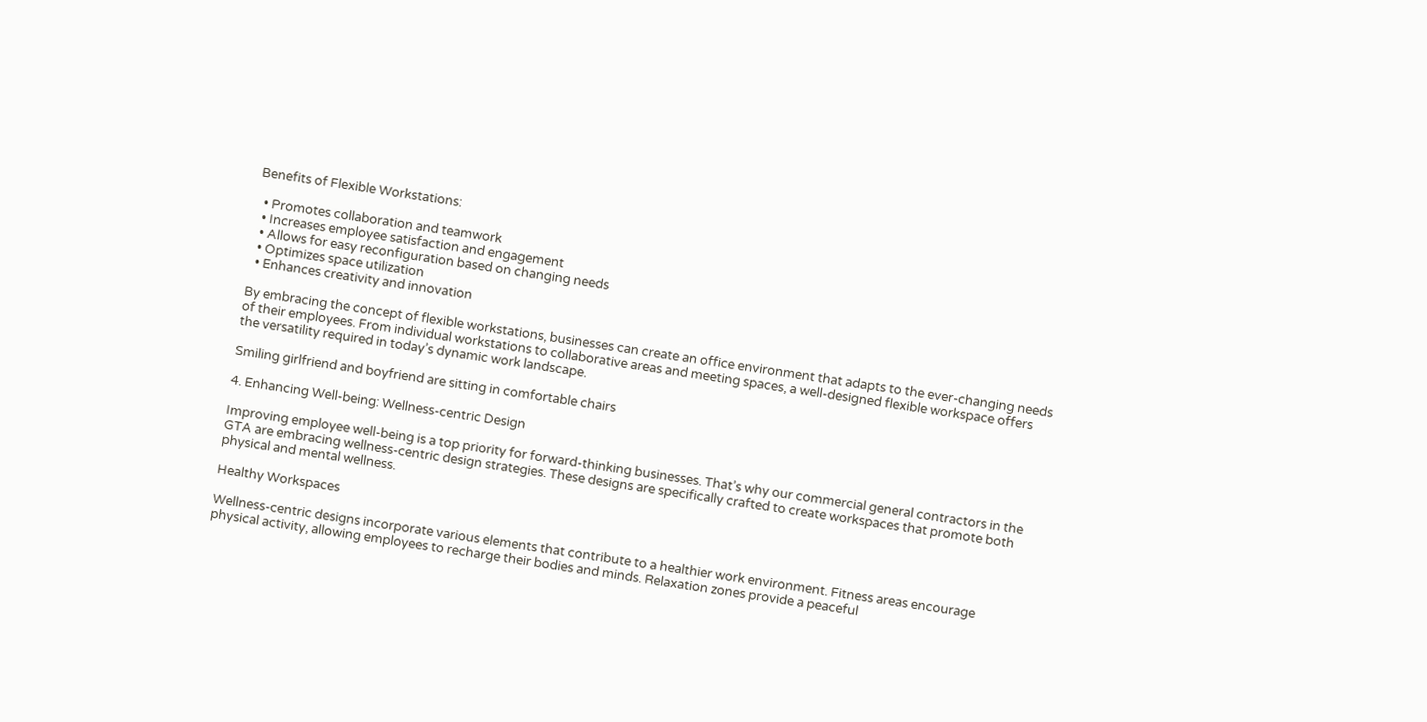Benefits of Flexible Workstations:

  • Promotes collaboration and teamwork
  • Increases employee satisfaction and engagement
  • Allows for easy reconfiguration based on changing needs
  • Optimizes space utilization
  • Enhances creativity and innovation

By embracing the concept of flexible workstations, businesses can create an office environment that adapts to the ever-changing needs of their employees. From individual workstations to collaborative areas and meeting spaces, a well-designed flexible workspace offers the versatility required in today’s dynamic work landscape.

Smiling girlfriend and boyfriend are sitting in comfortable chairs

4. Enhancing Well-being: Wellness-centric Design

Improving employee well-being is a top priority for forward-thinking businesses. That’s why our commercial general contractors in the GTA are embracing wellness-centric design strategies. These designs are specifically crafted to create workspaces that promote both physical and mental wellness.

Healthy Workspaces

Wellness-centric designs incorporate various elements that contribute to a healthier work environment. Fitness areas encourage physical activity, allowing employees to recharge their bodies and minds. Relaxation zones provide a peaceful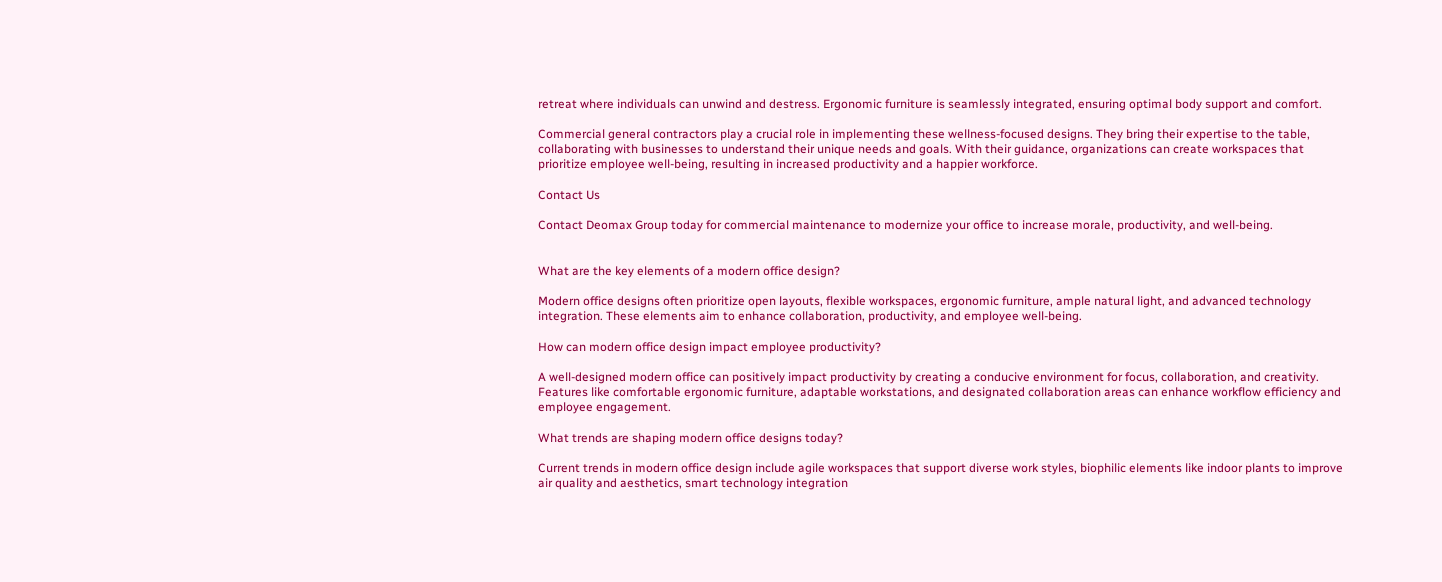retreat where individuals can unwind and destress. Ergonomic furniture is seamlessly integrated, ensuring optimal body support and comfort.

Commercial general contractors play a crucial role in implementing these wellness-focused designs. They bring their expertise to the table, collaborating with businesses to understand their unique needs and goals. With their guidance, organizations can create workspaces that prioritize employee well-being, resulting in increased productivity and a happier workforce.

Contact Us

Contact Deomax Group today for commercial maintenance to modernize your office to increase morale, productivity, and well-being.


What are the key elements of a modern office design?

Modern office designs often prioritize open layouts, flexible workspaces, ergonomic furniture, ample natural light, and advanced technology integration. These elements aim to enhance collaboration, productivity, and employee well-being.

How can modern office design impact employee productivity?

A well-designed modern office can positively impact productivity by creating a conducive environment for focus, collaboration, and creativity. Features like comfortable ergonomic furniture, adaptable workstations, and designated collaboration areas can enhance workflow efficiency and employee engagement.

What trends are shaping modern office designs today?

Current trends in modern office design include agile workspaces that support diverse work styles, biophilic elements like indoor plants to improve air quality and aesthetics, smart technology integration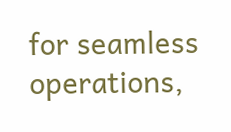for seamless operations,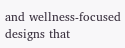and wellness-focused designs that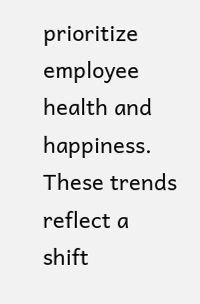prioritize employee health and happiness. These trends reflect a shift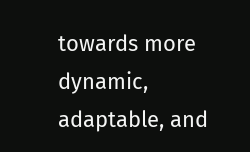towards more dynamic, adaptable, and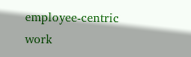employee-centric work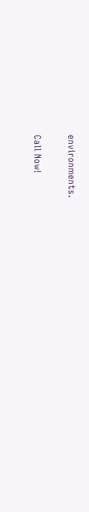environments.

Call Now!